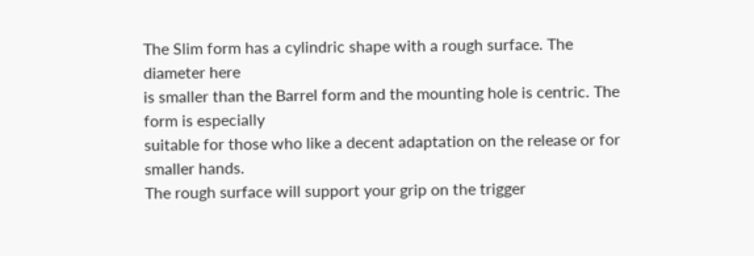The Slim form has a cylindric shape with a rough surface. The diameter here
is smaller than the Barrel form and the mounting hole is centric. The form is especially
suitable for those who like a decent adaptation on the release or for smaller hands.
The rough surface will support your grip on the trigger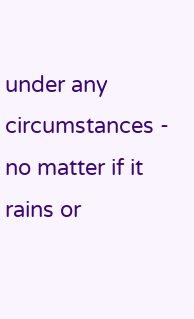under any
circumstances - no matter if it rains or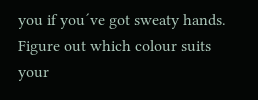you if you´ve got sweaty hands.
Figure out which colour suits your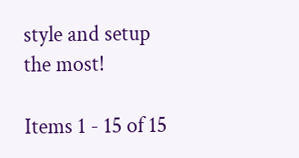style and setup the most!

Items 1 - 15 of 15